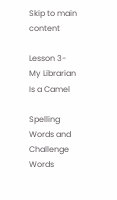Skip to main content

Lesson 3- My Librarian Is a Camel

Spelling Words and Challenge Words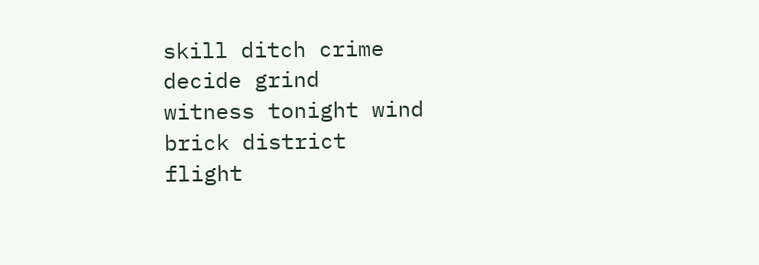skill ditch crime decide grind
witness tonight wind brick district
flight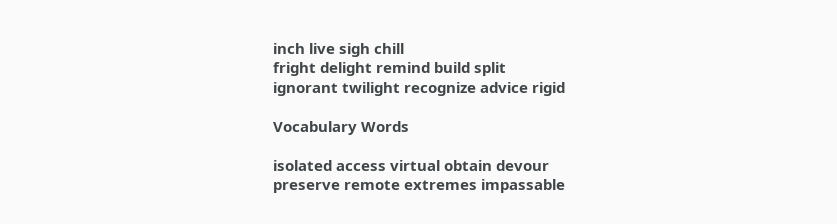inch live sigh chill
fright delight remind build split
ignorant twilight recognize advice rigid

Vocabulary Words

isolated access virtual obtain devour
preserve remote extremes impassable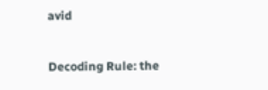avid

Decoding Rule: the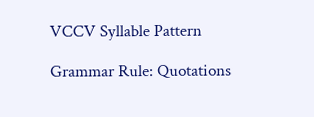VCCV Syllable Pattern

Grammar Rule: Quotations